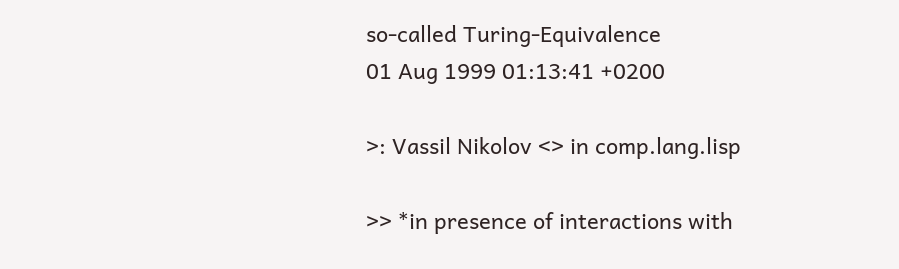so-called Turing-Equivalence
01 Aug 1999 01:13:41 +0200

>: Vassil Nikolov <> in comp.lang.lisp

>> *in presence of interactions with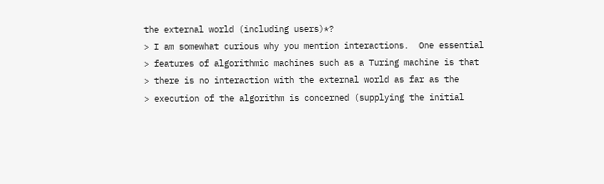the external world (including users)*?
> I am somewhat curious why you mention interactions.  One essential
> features of algorithmic machines such as a Turing machine is that
> there is no interaction with the external world as far as the
> execution of the algorithm is concerned (supplying the initial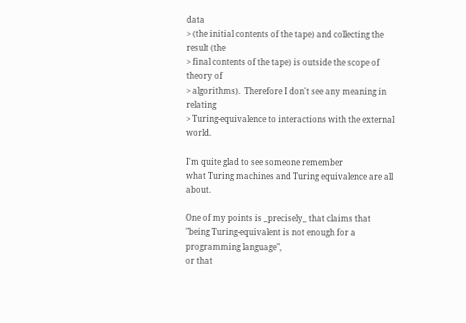data
> (the initial contents of the tape) and collecting the result (the
> final contents of the tape) is outside the scope of theory of
> algorithms).  Therefore I don't see any meaning in relating
> Turing-equivalence to interactions with the external world.

I'm quite glad to see someone remember
what Turing machines and Turing equivalence are all about.

One of my points is _precisely_ that claims that
"being Turing-equivalent is not enough for a programming language",
or that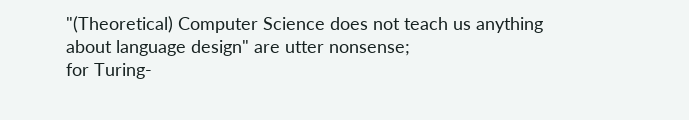"(Theoretical) Computer Science does not teach us anything
about language design" are utter nonsense;
for Turing-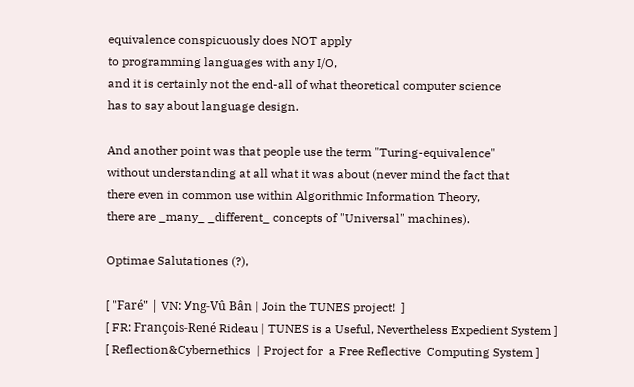equivalence conspicuously does NOT apply
to programming languages with any I/O,
and it is certainly not the end-all of what theoretical computer science
has to say about language design.

And another point was that people use the term "Turing-equivalence"
without understanding at all what it was about (never mind the fact that
there even in common use within Algorithmic Information Theory,
there are _many_ _different_ concepts of "Universal" machines).

Optimae Salutationes (?),

[ "Faré" | VN: Уng-Vû Bân | Join the TUNES project!  ]
[ FR: François-René Rideau | TUNES is a Useful, Nevertheless Expedient System ]
[ Reflection&Cybernethics  | Project for  a Free Reflective  Computing System ]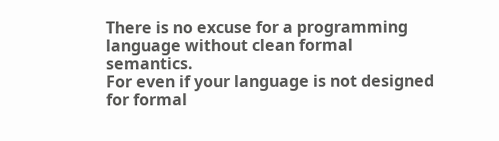There is no excuse for a programming language without clean formal semantics.
For even if your language is not designed for formal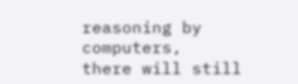reasoning by computers,
there will still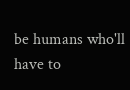be humans who'll have to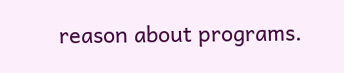reason about programs.